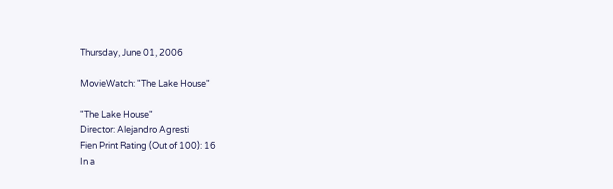Thursday, June 01, 2006

MovieWatch: "The Lake House"

"The Lake House"
Director: Alejandro Agresti
Fien Print Rating (Out of 100): 16
In a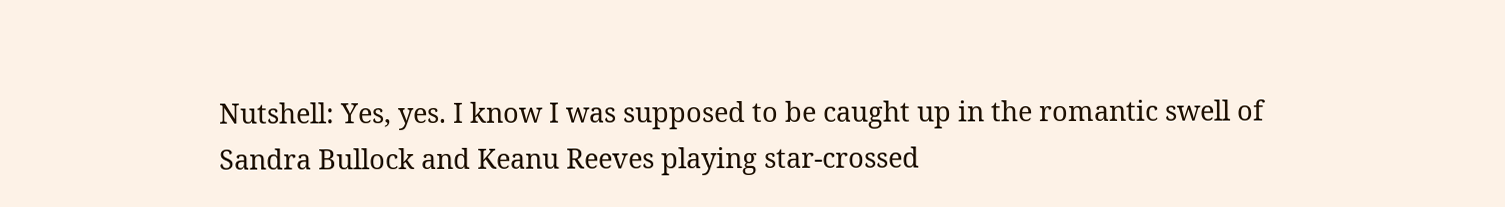Nutshell: Yes, yes. I know I was supposed to be caught up in the romantic swell of Sandra Bullock and Keanu Reeves playing star-crossed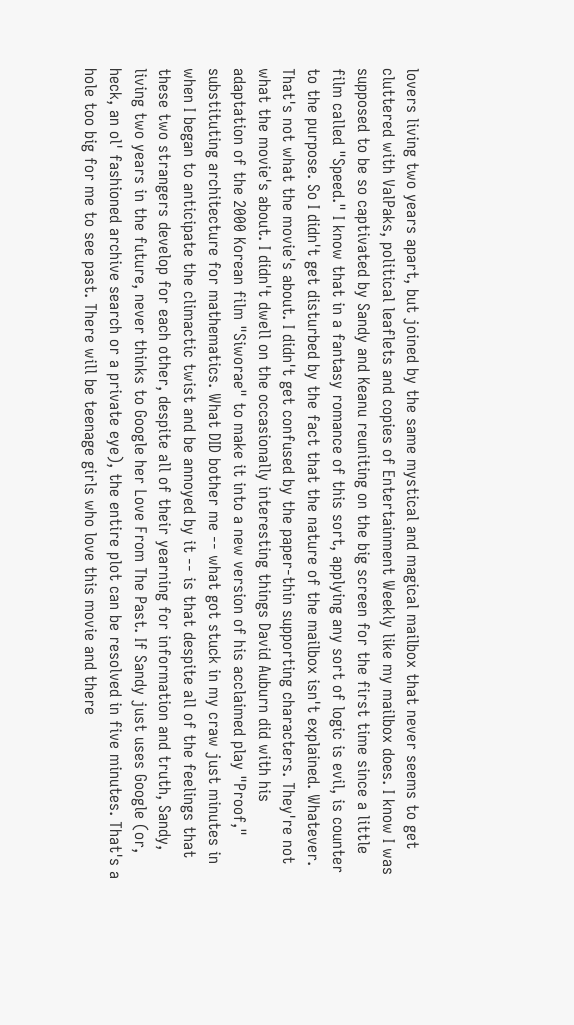lovers living two years apart, but joined by the same mystical and magical mailbox that never seems to get cluttered with ValPaks, political leaflets and copies of Entertainment Weekly like my mailbox does. I know I was supposed to be so captivated by Sandy and Keanu reuniting on the big screen for the first time since a little film called "Speed." I know that in a fantasy romance of this sort, applying any sort of logic is evil, is counter to the purpose. So I didn't get disturbed by the fact that the nature of the mailbox isn't explained. Whatever. That's not what the movie's about. I didn't get confused by the paper-thin supporting characters. They're not what the movie's about. I didn't dwell on the occasionally interesting things David Auburn did with his adaptation of the 2000 Korean film "Siworae" to make it into a new version of his acclaimed play "Proof," substituting architecture for mathematics. What DID bother me -- what got stuck in my craw just minutes in when I began to anticipate the climactic twist and be annoyed by it -- is that despite all of the feelings that these two strangers develop for each other, despite all of their yearning for information and truth, Sandy, living two years in the future, never thinks to Google her Love From The Past. If Sandy just uses Google (or, heck, an ol' fashioned archive search or a private eye), the entire plot can be resolved in five minutes. That's a hole too big for me to see past. There will be teenage girls who love this movie and there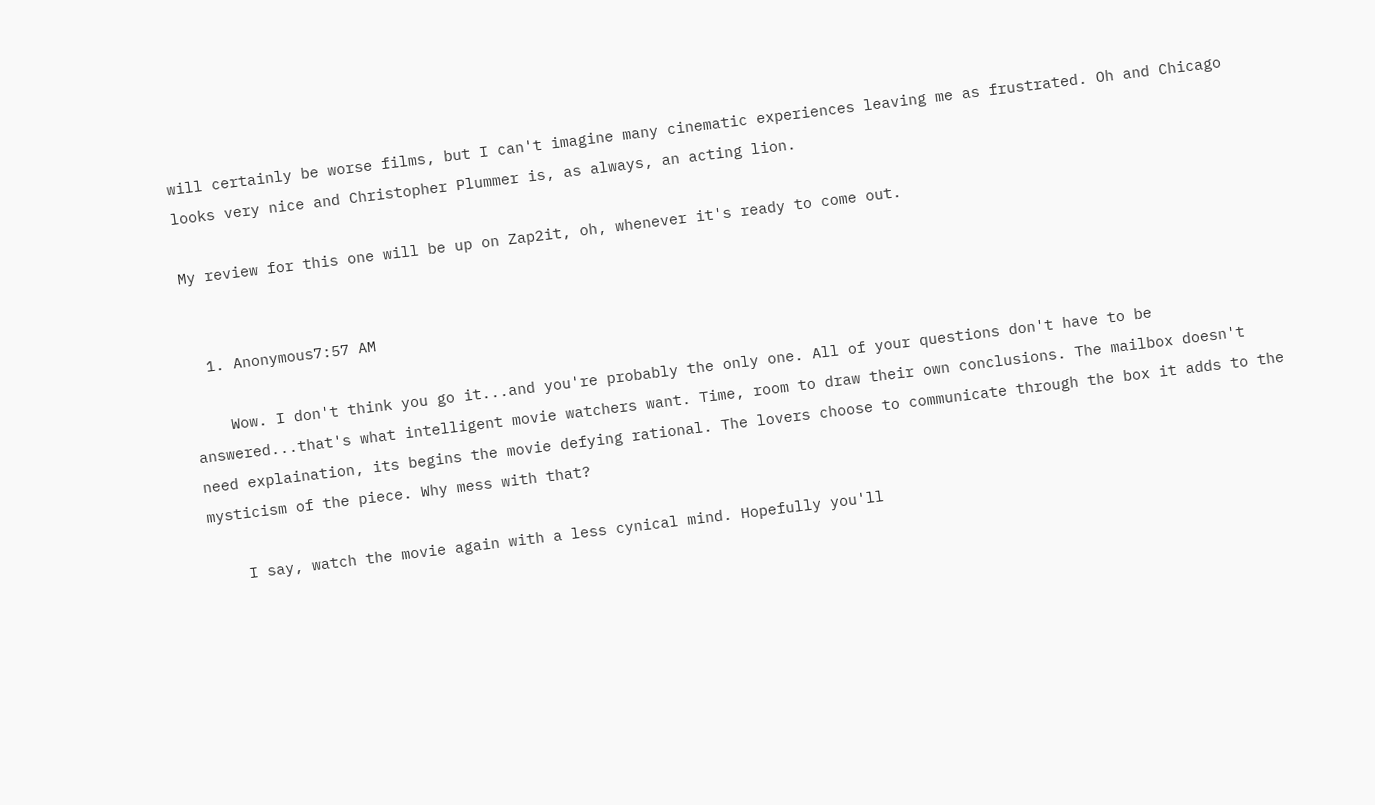will certainly be worse films, but I can't imagine many cinematic experiences leaving me as frustrated. Oh and Chicago looks very nice and Christopher Plummer is, as always, an acting lion.

My review for this one will be up on Zap2it, oh, whenever it's ready to come out.


  1. Anonymous7:57 AM

    Wow. I don't think you go it...and you're probably the only one. All of your questions don't have to be answered...that's what intelligent movie watchers want. Time, room to draw their own conclusions. The mailbox doesn't need explaination, its begins the movie defying rational. The lovers choose to communicate through the box it adds to the mysticism of the piece. Why mess with that?

    I say, watch the movie again with a less cynical mind. Hopefully you'll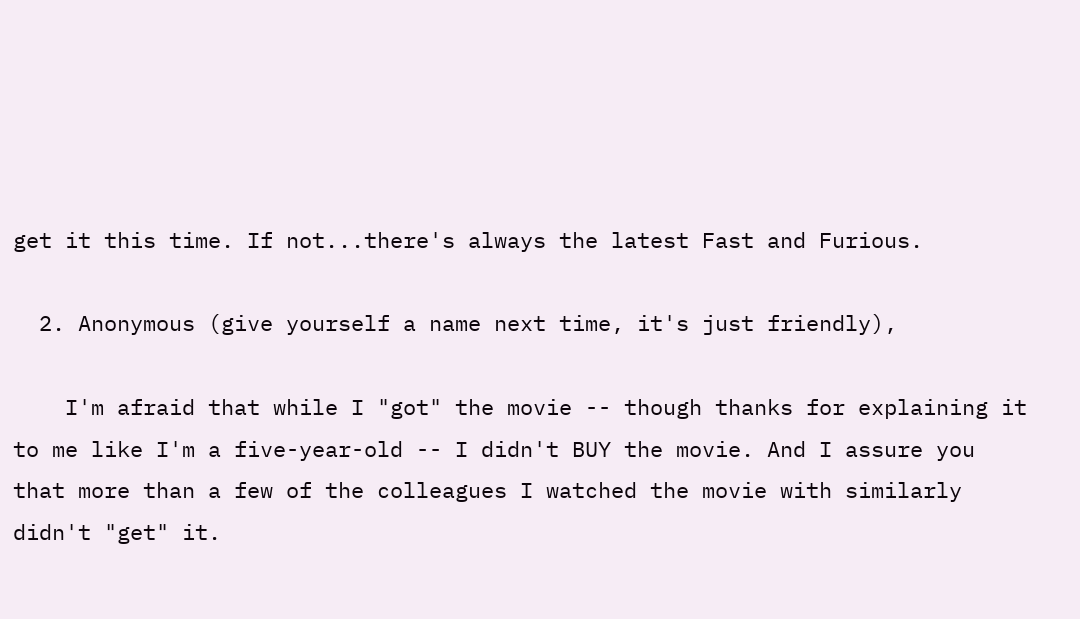get it this time. If not...there's always the latest Fast and Furious.

  2. Anonymous (give yourself a name next time, it's just friendly),

    I'm afraid that while I "got" the movie -- though thanks for explaining it to me like I'm a five-year-old -- I didn't BUY the movie. And I assure you that more than a few of the colleagues I watched the movie with similarly didn't "get" it.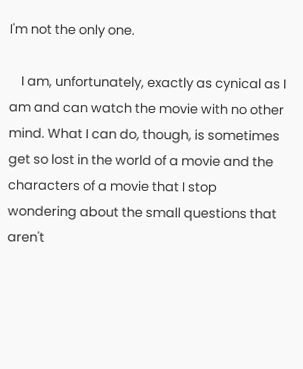I'm not the only one.

    I am, unfortunately, exactly as cynical as I am and can watch the movie with no other mind. What I can do, though, is sometimes get so lost in the world of a movie and the characters of a movie that I stop wondering about the small questions that aren't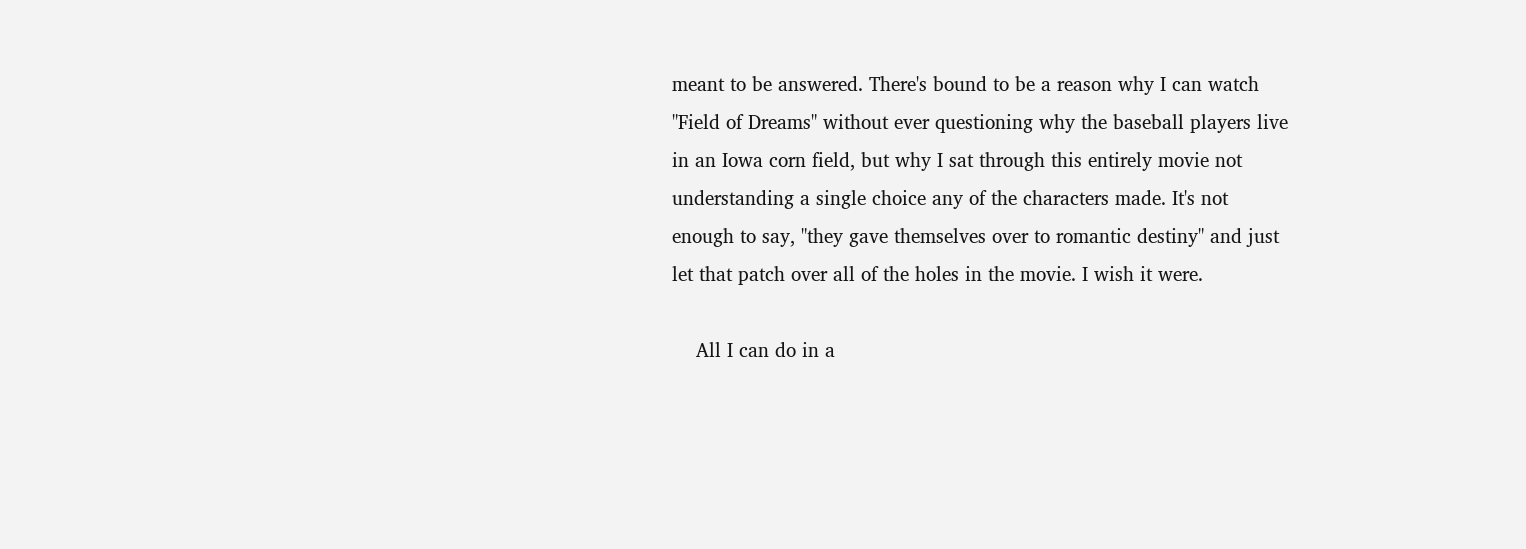meant to be answered. There's bound to be a reason why I can watch "Field of Dreams" without ever questioning why the baseball players live in an Iowa corn field, but why I sat through this entirely movie not understanding a single choice any of the characters made. It's not enough to say, "they gave themselves over to romantic destiny" and just let that patch over all of the holes in the movie. I wish it were.

    All I can do in a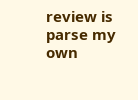review is parse my own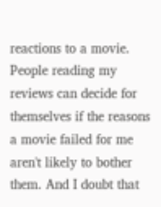reactions to a movie. People reading my reviews can decide for themselves if the reasons a movie failed for me aren't likely to bother them. And I doubt that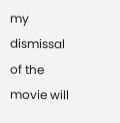my dismissal of the movie will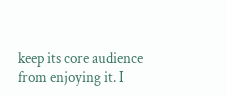keep its core audience from enjoying it. I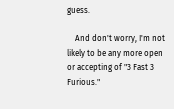guess.

    And don't worry, I'm not likely to be any more open or accepting of "3 Fast 3 Furious."